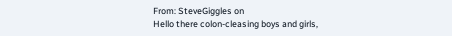From: SteveGiggles on
Hello there colon-cleasing boys and girls,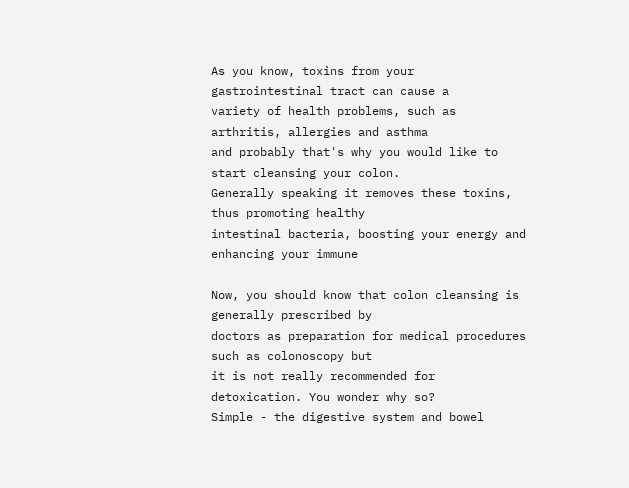As you know, toxins from your gastrointestinal tract can cause a
variety of health problems, such as arthritis, allergies and asthma
and probably that's why you would like to start cleansing your colon.
Generally speaking it removes these toxins, thus promoting healthy
intestinal bacteria, boosting your energy and enhancing your immune

Now, you should know that colon cleansing is generally prescribed by
doctors as preparation for medical procedures such as colonoscopy but
it is not really recommended for detoxication. You wonder why so?
Simple - the digestive system and bowel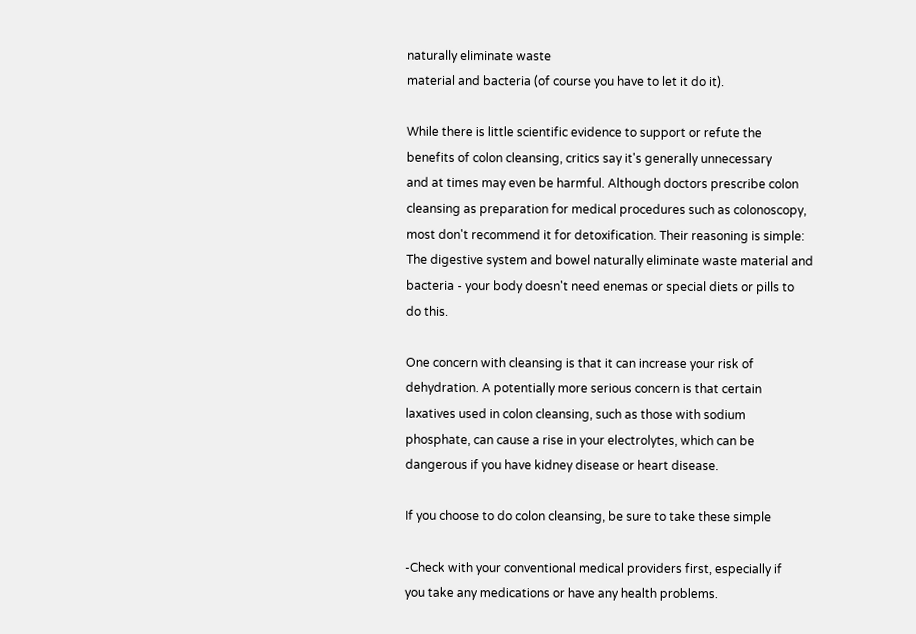naturally eliminate waste
material and bacteria (of course you have to let it do it).

While there is little scientific evidence to support or refute the
benefits of colon cleansing, critics say it's generally unnecessary
and at times may even be harmful. Although doctors prescribe colon
cleansing as preparation for medical procedures such as colonoscopy,
most don't recommend it for detoxification. Their reasoning is simple:
The digestive system and bowel naturally eliminate waste material and
bacteria - your body doesn't need enemas or special diets or pills to
do this.

One concern with cleansing is that it can increase your risk of
dehydration. A potentially more serious concern is that certain
laxatives used in colon cleansing, such as those with sodium
phosphate, can cause a rise in your electrolytes, which can be
dangerous if you have kidney disease or heart disease.

If you choose to do colon cleansing, be sure to take these simple

-Check with your conventional medical providers first, especially if
you take any medications or have any health problems.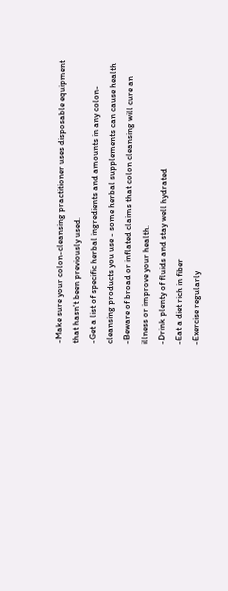-Make sure your colon-cleansing practitioner uses disposable equipment
that hasn't been previously used.
-Get a list of specific herbal ingredients and amounts in any colon-
cleansing products you use - some herbal supplements can cause health
-Beware of broad or inflated claims that colon cleansing will cure an
illness or improve your health.
-Drink plenty of fluids and stay well hydrated
-Eat a diet rich in fiber
-Exercise regularly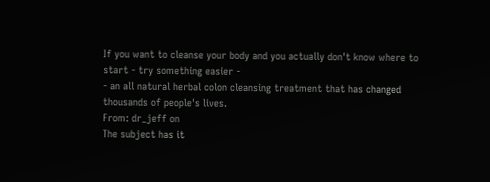If you want to cleanse your body and you actually don't know where to
start - try something easier -
- an all natural herbal colon cleansing treatment that has changed
thousands of people's lives.
From: dr_jeff on
The subject has it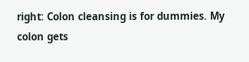right: Colon cleansing is for dummies. My colon gets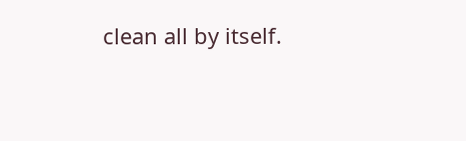clean all by itself.